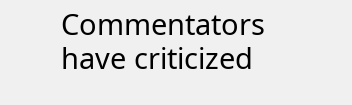Commentators have criticized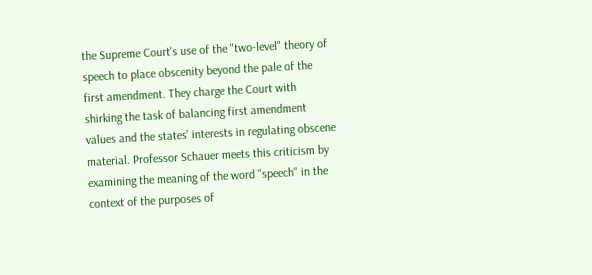the Supreme Court's use of the "two-level" theory of speech to place obscenity beyond the pale of the first amendment. They charge the Court with shirking the task of balancing first amendment values and the states' interests in regulating obscene material. Professor Schauer meets this criticism by examining the meaning of the word "speech" in the context of the purposes of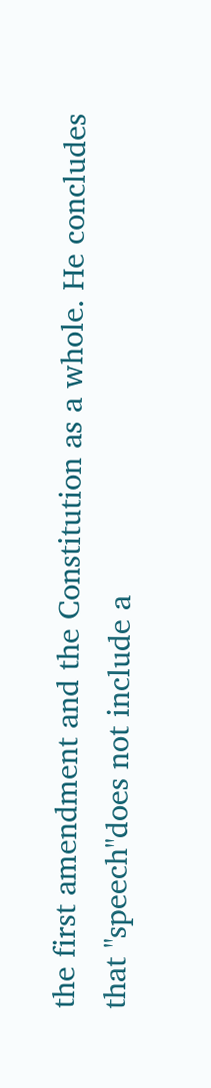the first amendment and the Constitution as a whole. He concludes that "speech"does not include a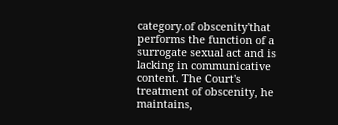category.of obscenity'that performs the function of a surrogate sexual act and is lacking in communicative content. The Court's treatment of obscenity, he maintains,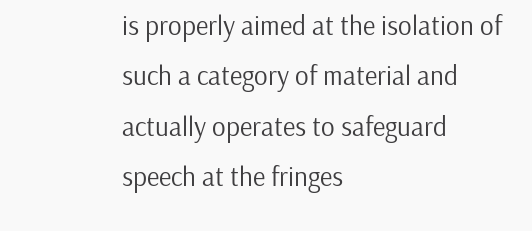is properly aimed at the isolation of such a category of material and actually operates to safeguard speech at the fringes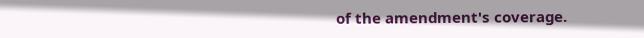of the amendment's coverage.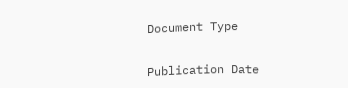Document Type


Publication Date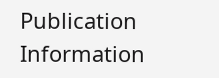Publication Information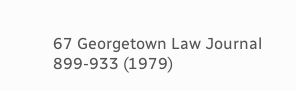67 Georgetown Law Journal 899-933 (1979)